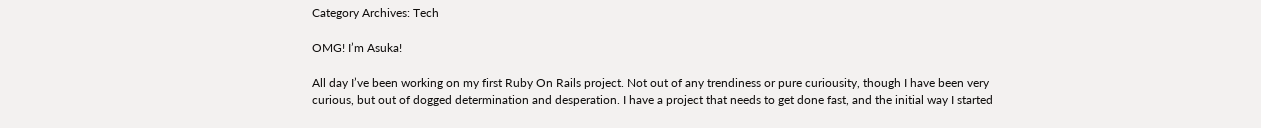Category Archives: Tech

OMG! I’m Asuka!

All day I’ve been working on my first Ruby On Rails project. Not out of any trendiness or pure curiousity, though I have been very curious, but out of dogged determination and desperation. I have a project that needs to get done fast, and the initial way I started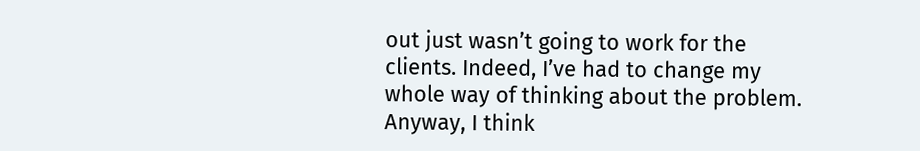out just wasn’t going to work for the clients. Indeed, I’ve had to change my whole way of thinking about the problem. Anyway, I think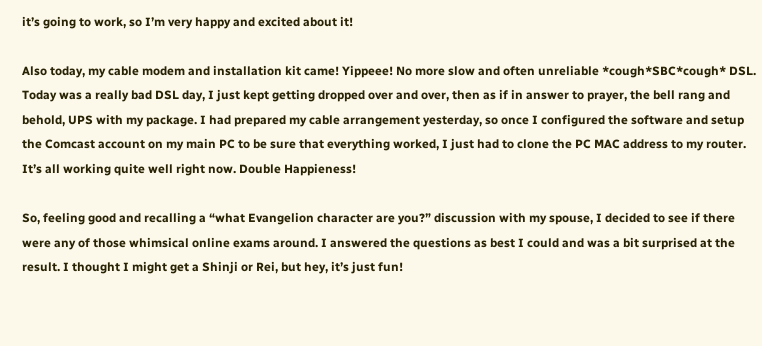it’s going to work, so I’m very happy and excited about it!

Also today, my cable modem and installation kit came! Yippeee! No more slow and often unreliable *cough*SBC*cough* DSL. Today was a really bad DSL day, I just kept getting dropped over and over, then as if in answer to prayer, the bell rang and behold, UPS with my package. I had prepared my cable arrangement yesterday, so once I configured the software and setup the Comcast account on my main PC to be sure that everything worked, I just had to clone the PC MAC address to my router. It’s all working quite well right now. Double Happieness!

So, feeling good and recalling a “what Evangelion character are you?” discussion with my spouse, I decided to see if there were any of those whimsical online exams around. I answered the questions as best I could and was a bit surprised at the result. I thought I might get a Shinji or Rei, but hey, it’s just fun!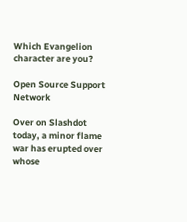Which Evangelion character are you?

Open Source Support Network

Over on Slashdot today, a minor flame war has erupted over whose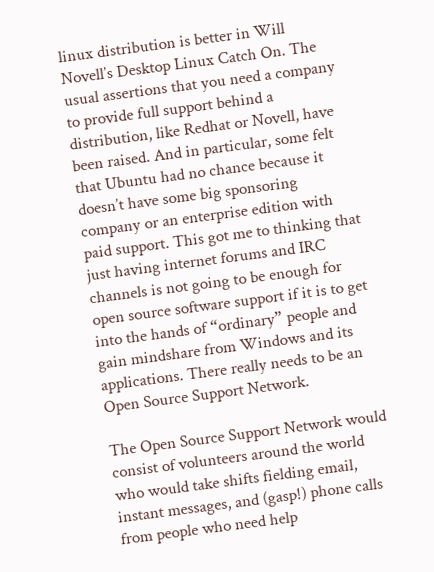linux distribution is better in Will Novell’s Desktop Linux Catch On. The usual assertions that you need a company to provide full support behind a distribution, like Redhat or Novell, have been raised. And in particular, some felt that Ubuntu had no chance because it doesn’t have some big sponsoring company or an enterprise edition with paid support. This got me to thinking that just having internet forums and IRC channels is not going to be enough for open source software support if it is to get into the hands of “ordinary” people and gain mindshare from Windows and its applications. There really needs to be an Open Source Support Network.

The Open Source Support Network would consist of volunteers around the world who would take shifts fielding email, instant messages, and (gasp!) phone calls from people who need help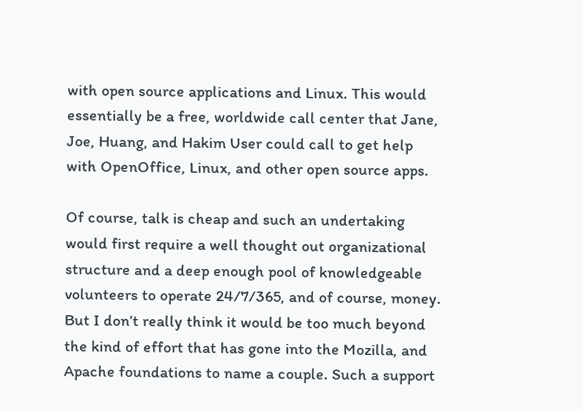with open source applications and Linux. This would essentially be a free, worldwide call center that Jane, Joe, Huang, and Hakim User could call to get help with OpenOffice, Linux, and other open source apps.

Of course, talk is cheap and such an undertaking would first require a well thought out organizational structure and a deep enough pool of knowledgeable volunteers to operate 24/7/365, and of course, money. But I don’t really think it would be too much beyond the kind of effort that has gone into the Mozilla, and Apache foundations to name a couple. Such a support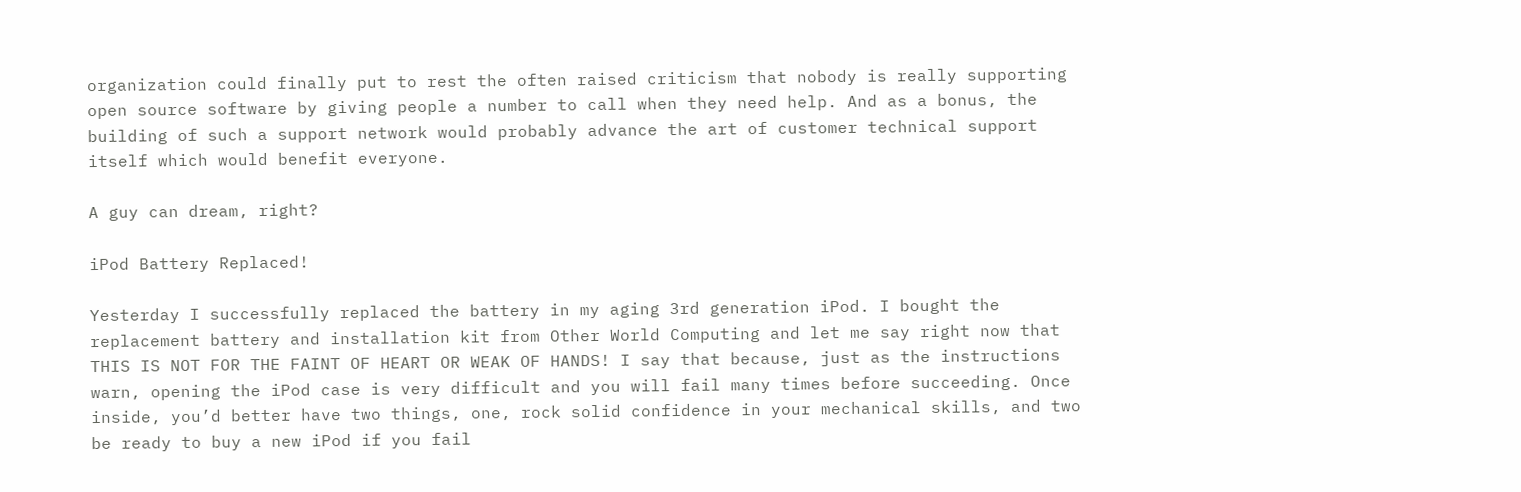organization could finally put to rest the often raised criticism that nobody is really supporting open source software by giving people a number to call when they need help. And as a bonus, the building of such a support network would probably advance the art of customer technical support itself which would benefit everyone.

A guy can dream, right?

iPod Battery Replaced!

Yesterday I successfully replaced the battery in my aging 3rd generation iPod. I bought the replacement battery and installation kit from Other World Computing and let me say right now that THIS IS NOT FOR THE FAINT OF HEART OR WEAK OF HANDS! I say that because, just as the instructions warn, opening the iPod case is very difficult and you will fail many times before succeeding. Once inside, you’d better have two things, one, rock solid confidence in your mechanical skills, and two be ready to buy a new iPod if you fail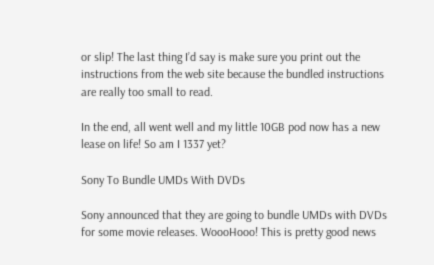or slip! The last thing I’d say is make sure you print out the instructions from the web site because the bundled instructions are really too small to read.

In the end, all went well and my little 10GB pod now has a new lease on life! So am I 1337 yet?

Sony To Bundle UMDs With DVDs

Sony announced that they are going to bundle UMDs with DVDs for some movie releases. WoooHooo! This is pretty good news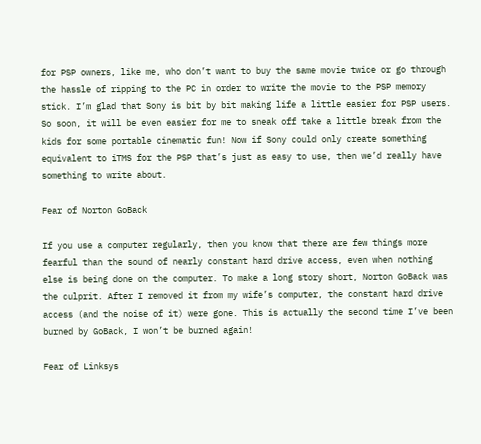for PSP owners, like me, who don’t want to buy the same movie twice or go through the hassle of ripping to the PC in order to write the movie to the PSP memory stick. I’m glad that Sony is bit by bit making life a little easier for PSP users. So soon, it will be even easier for me to sneak off take a little break from the kids for some portable cinematic fun! Now if Sony could only create something equivalent to iTMS for the PSP that’s just as easy to use, then we’d really have something to write about.

Fear of Norton GoBack

If you use a computer regularly, then you know that there are few things more fearful than the sound of nearly constant hard drive access, even when nothing else is being done on the computer. To make a long story short, Norton GoBack was the culprit. After I removed it from my wife’s computer, the constant hard drive access (and the noise of it) were gone. This is actually the second time I’ve been burned by GoBack, I won’t be burned again!

Fear of Linksys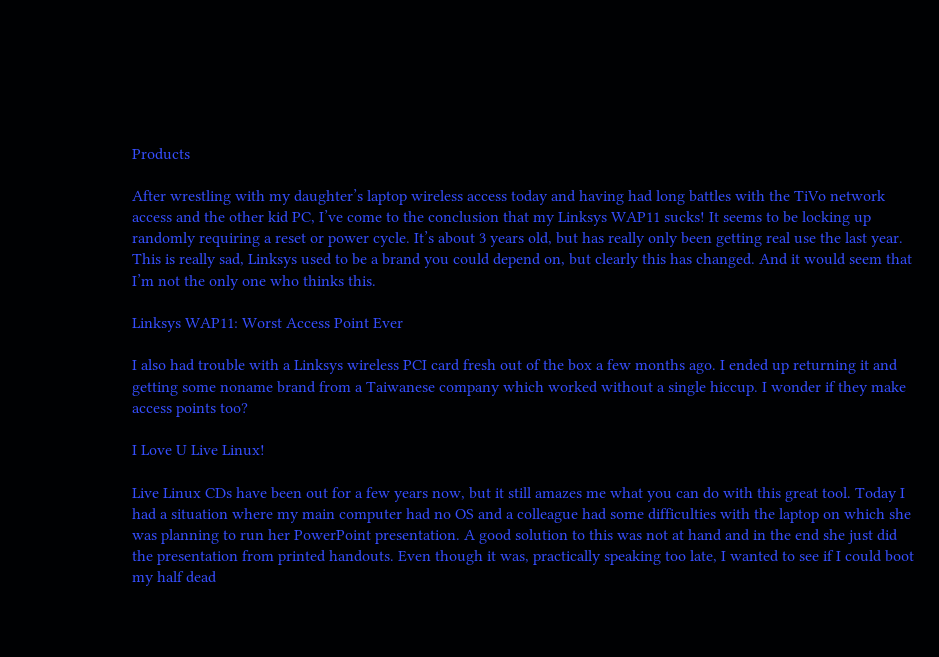Products

After wrestling with my daughter’s laptop wireless access today and having had long battles with the TiVo network access and the other kid PC, I’ve come to the conclusion that my Linksys WAP11 sucks! It seems to be locking up randomly requiring a reset or power cycle. It’s about 3 years old, but has really only been getting real use the last year. This is really sad, Linksys used to be a brand you could depend on, but clearly this has changed. And it would seem that I’m not the only one who thinks this.

Linksys WAP11: Worst Access Point Ever

I also had trouble with a Linksys wireless PCI card fresh out of the box a few months ago. I ended up returning it and getting some noname brand from a Taiwanese company which worked without a single hiccup. I wonder if they make access points too?

I Love U Live Linux!

Live Linux CDs have been out for a few years now, but it still amazes me what you can do with this great tool. Today I had a situation where my main computer had no OS and a colleague had some difficulties with the laptop on which she was planning to run her PowerPoint presentation. A good solution to this was not at hand and in the end she just did the presentation from printed handouts. Even though it was, practically speaking too late, I wanted to see if I could boot my half dead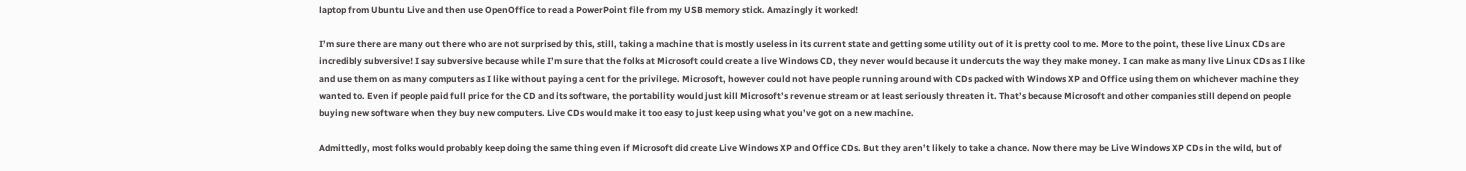laptop from Ubuntu Live and then use OpenOffice to read a PowerPoint file from my USB memory stick. Amazingly it worked!

I’m sure there are many out there who are not surprised by this, still, taking a machine that is mostly useless in its current state and getting some utility out of it is pretty cool to me. More to the point, these live Linux CDs are incredibly subversive! I say subversive because while I’m sure that the folks at Microsoft could create a live Windows CD, they never would because it undercuts the way they make money. I can make as many live Linux CDs as I like and use them on as many computers as I like without paying a cent for the privilege. Microsoft, however could not have people running around with CDs packed with Windows XP and Office using them on whichever machine they wanted to. Even if people paid full price for the CD and its software, the portability would just kill Microsoft’s revenue stream or at least seriously threaten it. That’s because Microsoft and other companies still depend on people buying new software when they buy new computers. Live CDs would make it too easy to just keep using what you’ve got on a new machine.

Admittedly, most folks would probably keep doing the same thing even if Microsoft did create Live Windows XP and Office CDs. But they aren’t likely to take a chance. Now there may be Live Windows XP CDs in the wild, but of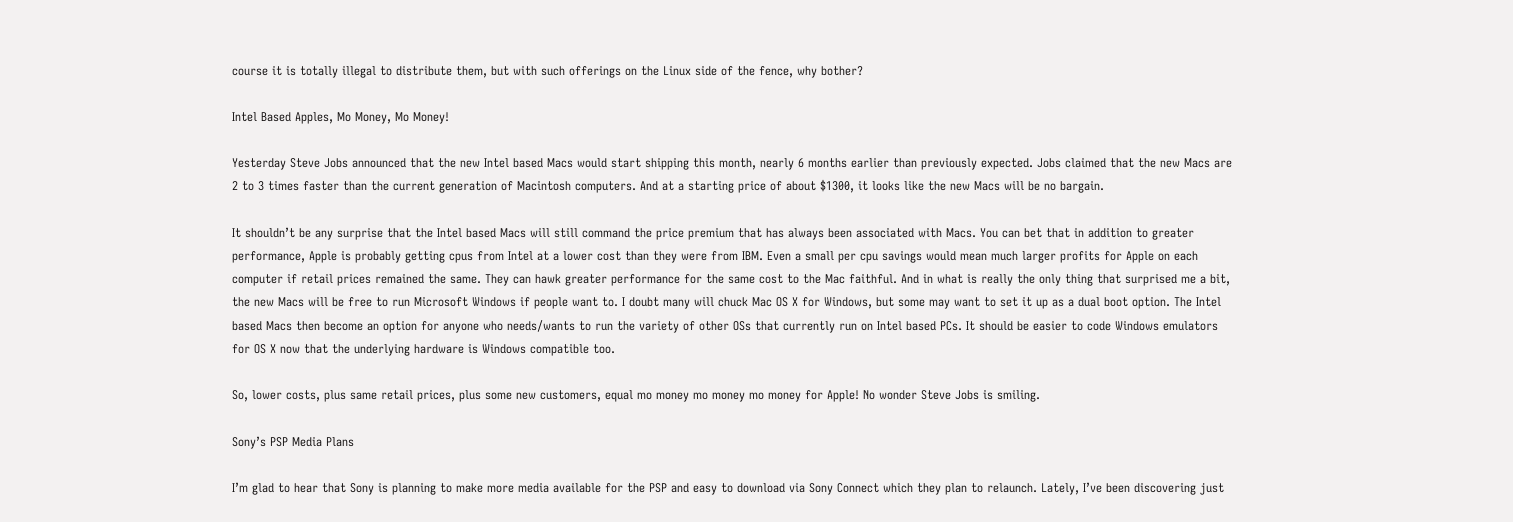course it is totally illegal to distribute them, but with such offerings on the Linux side of the fence, why bother?

Intel Based Apples, Mo Money, Mo Money!

Yesterday Steve Jobs announced that the new Intel based Macs would start shipping this month, nearly 6 months earlier than previously expected. Jobs claimed that the new Macs are 2 to 3 times faster than the current generation of Macintosh computers. And at a starting price of about $1300, it looks like the new Macs will be no bargain.

It shouldn’t be any surprise that the Intel based Macs will still command the price premium that has always been associated with Macs. You can bet that in addition to greater performance, Apple is probably getting cpus from Intel at a lower cost than they were from IBM. Even a small per cpu savings would mean much larger profits for Apple on each computer if retail prices remained the same. They can hawk greater performance for the same cost to the Mac faithful. And in what is really the only thing that surprised me a bit, the new Macs will be free to run Microsoft Windows if people want to. I doubt many will chuck Mac OS X for Windows, but some may want to set it up as a dual boot option. The Intel based Macs then become an option for anyone who needs/wants to run the variety of other OSs that currently run on Intel based PCs. It should be easier to code Windows emulators for OS X now that the underlying hardware is Windows compatible too.

So, lower costs, plus same retail prices, plus some new customers, equal mo money mo money mo money for Apple! No wonder Steve Jobs is smiling.

Sony’s PSP Media Plans

I’m glad to hear that Sony is planning to make more media available for the PSP and easy to download via Sony Connect which they plan to relaunch. Lately, I’ve been discovering just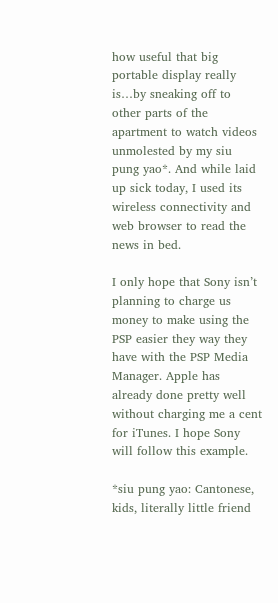how useful that big portable display really is…by sneaking off to other parts of the apartment to watch videos unmolested by my siu pung yao*. And while laid up sick today, I used its wireless connectivity and web browser to read the news in bed.

I only hope that Sony isn’t planning to charge us money to make using the PSP easier they way they have with the PSP Media Manager. Apple has already done pretty well without charging me a cent for iTunes. I hope Sony will follow this example.

*siu pung yao: Cantonese, kids, literally little friend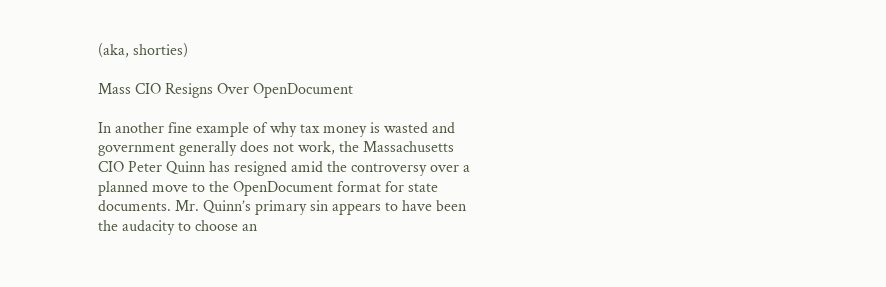(aka, shorties)

Mass CIO Resigns Over OpenDocument

In another fine example of why tax money is wasted and government generally does not work, the Massachusetts CIO Peter Quinn has resigned amid the controversy over a planned move to the OpenDocument format for state documents. Mr. Quinn’s primary sin appears to have been the audacity to choose an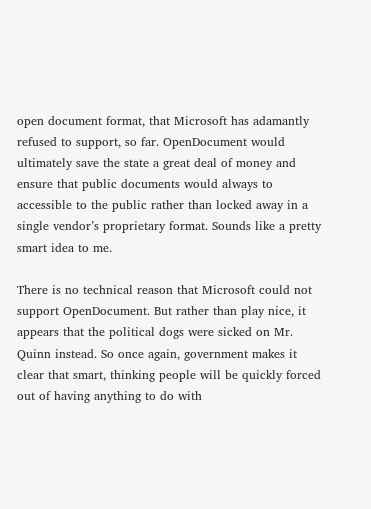open document format, that Microsoft has adamantly refused to support, so far. OpenDocument would ultimately save the state a great deal of money and ensure that public documents would always to accessible to the public rather than locked away in a single vendor’s proprietary format. Sounds like a pretty smart idea to me.

There is no technical reason that Microsoft could not support OpenDocument. But rather than play nice, it appears that the political dogs were sicked on Mr. Quinn instead. So once again, government makes it clear that smart, thinking people will be quickly forced out of having anything to do with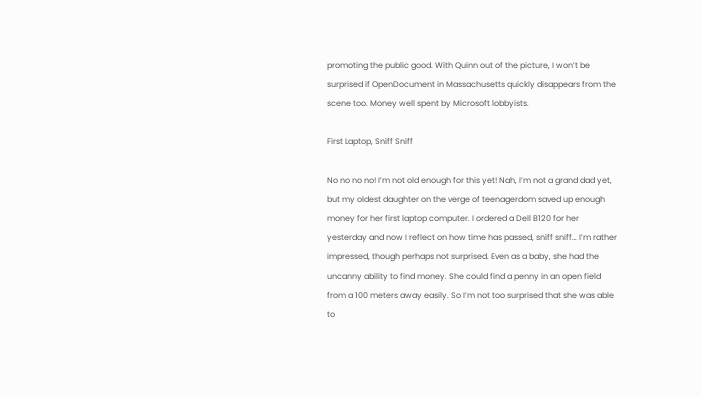promoting the public good. With Quinn out of the picture, I won’t be surprised if OpenDocument in Massachusetts quickly disappears from the scene too. Money well spent by Microsoft lobbyists.

First Laptop, Sniff Sniff

No no no no! I’m not old enough for this yet! Nah, I’m not a grand dad yet, but my oldest daughter on the verge of teenagerdom saved up enough money for her first laptop computer. I ordered a Dell B120 for her yesterday and now I reflect on how time has passed, sniff sniff… I’m rather impressed, though perhaps not surprised. Even as a baby, she had the uncanny ability to find money. She could find a penny in an open field from a 100 meters away easily. So I’m not too surprised that she was able to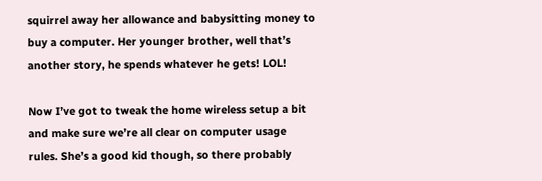squirrel away her allowance and babysitting money to buy a computer. Her younger brother, well that’s another story, he spends whatever he gets! LOL!

Now I’ve got to tweak the home wireless setup a bit and make sure we’re all clear on computer usage rules. She’s a good kid though, so there probably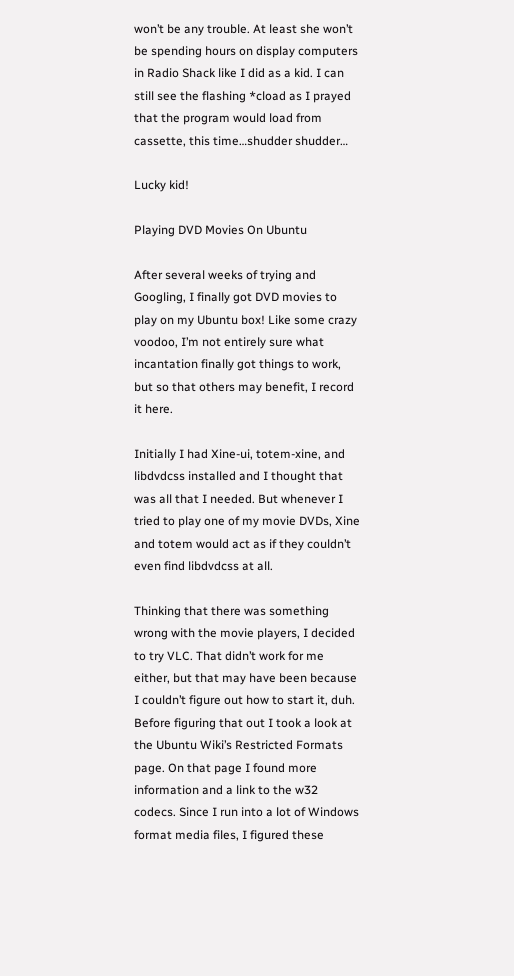won’t be any trouble. At least she won’t be spending hours on display computers in Radio Shack like I did as a kid. I can still see the flashing *cload as I prayed that the program would load from cassette, this time…shudder shudder…

Lucky kid!

Playing DVD Movies On Ubuntu

After several weeks of trying and Googling, I finally got DVD movies to play on my Ubuntu box! Like some crazy voodoo, I’m not entirely sure what incantation finally got things to work, but so that others may benefit, I record it here.

Initially I had Xine-ui, totem-xine, and libdvdcss installed and I thought that was all that I needed. But whenever I tried to play one of my movie DVDs, Xine and totem would act as if they couldn’t even find libdvdcss at all.

Thinking that there was something wrong with the movie players, I decided to try VLC. That didn’t work for me either, but that may have been because I couldn’t figure out how to start it, duh. Before figuring that out I took a look at the Ubuntu Wiki’s Restricted Formats page. On that page I found more information and a link to the w32 codecs. Since I run into a lot of Windows format media files, I figured these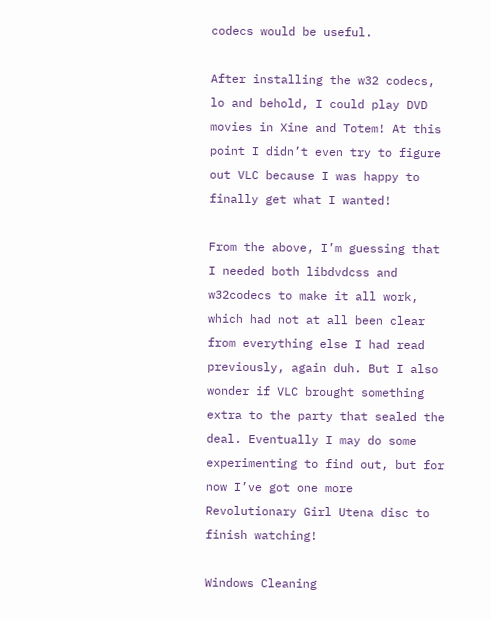codecs would be useful.

After installing the w32 codecs, lo and behold, I could play DVD movies in Xine and Totem! At this point I didn’t even try to figure out VLC because I was happy to finally get what I wanted!

From the above, I’m guessing that I needed both libdvdcss and w32codecs to make it all work, which had not at all been clear from everything else I had read previously, again duh. But I also wonder if VLC brought something extra to the party that sealed the deal. Eventually I may do some experimenting to find out, but for now I’ve got one more Revolutionary Girl Utena disc to finish watching!

Windows Cleaning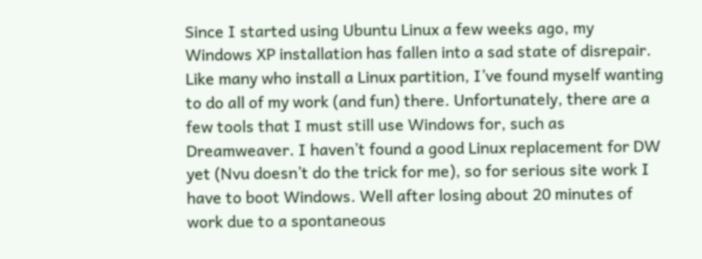Since I started using Ubuntu Linux a few weeks ago, my Windows XP installation has fallen into a sad state of disrepair. Like many who install a Linux partition, I’ve found myself wanting to do all of my work (and fun) there. Unfortunately, there are a few tools that I must still use Windows for, such as Dreamweaver. I haven’t found a good Linux replacement for DW yet (Nvu doesn’t do the trick for me), so for serious site work I have to boot Windows. Well after losing about 20 minutes of work due to a spontaneous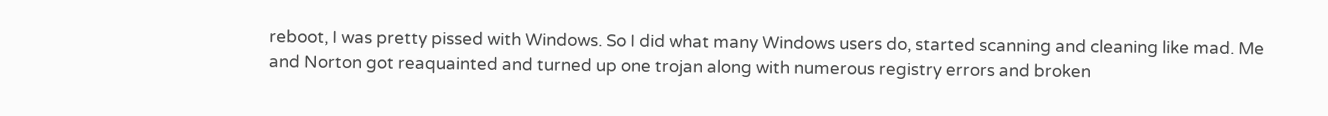reboot, I was pretty pissed with Windows. So I did what many Windows users do, started scanning and cleaning like mad. Me and Norton got reaquainted and turned up one trojan along with numerous registry errors and broken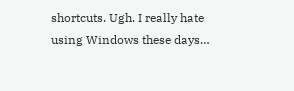shortcuts. Ugh. I really hate using Windows these days…